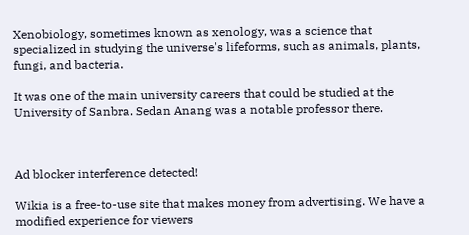Xenobiology, sometimes known as xenology, was a science that specialized in studying the universe's lifeforms, such as animals, plants, fungi, and bacteria.

It was one of the main university careers that could be studied at the University of Sanbra. Sedan Anang was a notable professor there.



Ad blocker interference detected!

Wikia is a free-to-use site that makes money from advertising. We have a modified experience for viewers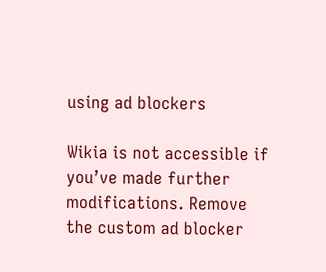using ad blockers

Wikia is not accessible if you’ve made further modifications. Remove the custom ad blocker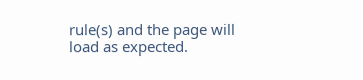rule(s) and the page will load as expected.